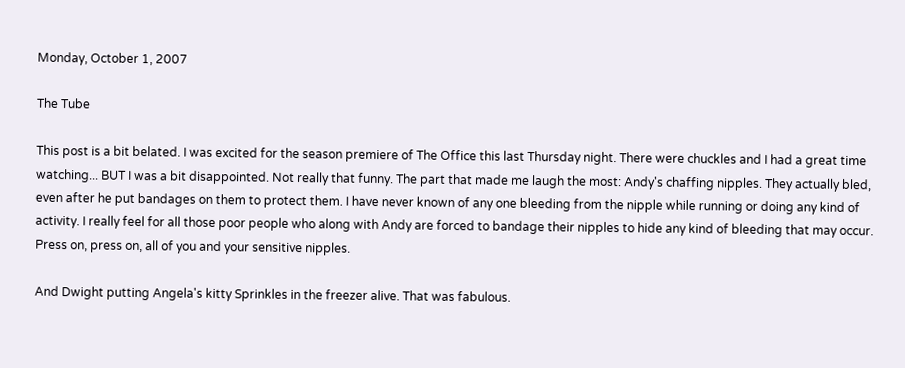Monday, October 1, 2007

The Tube

This post is a bit belated. I was excited for the season premiere of The Office this last Thursday night. There were chuckles and I had a great time watching... BUT I was a bit disappointed. Not really that funny. The part that made me laugh the most: Andy's chaffing nipples. They actually bled, even after he put bandages on them to protect them. I have never known of any one bleeding from the nipple while running or doing any kind of activity. I really feel for all those poor people who along with Andy are forced to bandage their nipples to hide any kind of bleeding that may occur. Press on, press on, all of you and your sensitive nipples.

And Dwight putting Angela's kitty Sprinkles in the freezer alive. That was fabulous.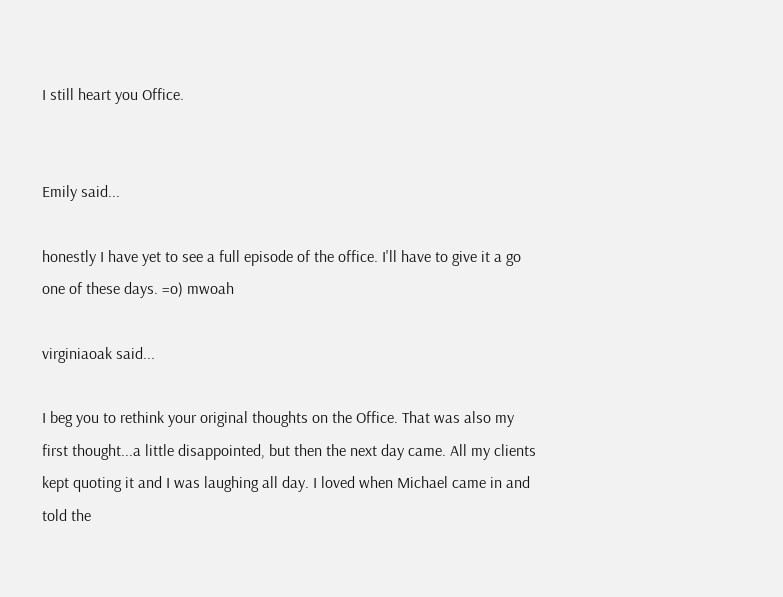I still heart you Office.


Emily said...

honestly I have yet to see a full episode of the office. I'll have to give it a go one of these days. =o) mwoah

virginiaoak said...

I beg you to rethink your original thoughts on the Office. That was also my first thought...a little disappointed, but then the next day came. All my clients kept quoting it and I was laughing all day. I loved when Michael came in and told the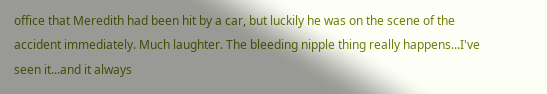office that Meredith had been hit by a car, but luckily he was on the scene of the accident immediately. Much laughter. The bleeding nipple thing really happens...I've seen it...and it always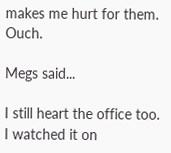makes me hurt for them. Ouch.

Megs said...

I still heart the office too. I watched it on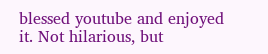blessed youtube and enjoyed it. Not hilarious, but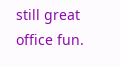still great office fun.